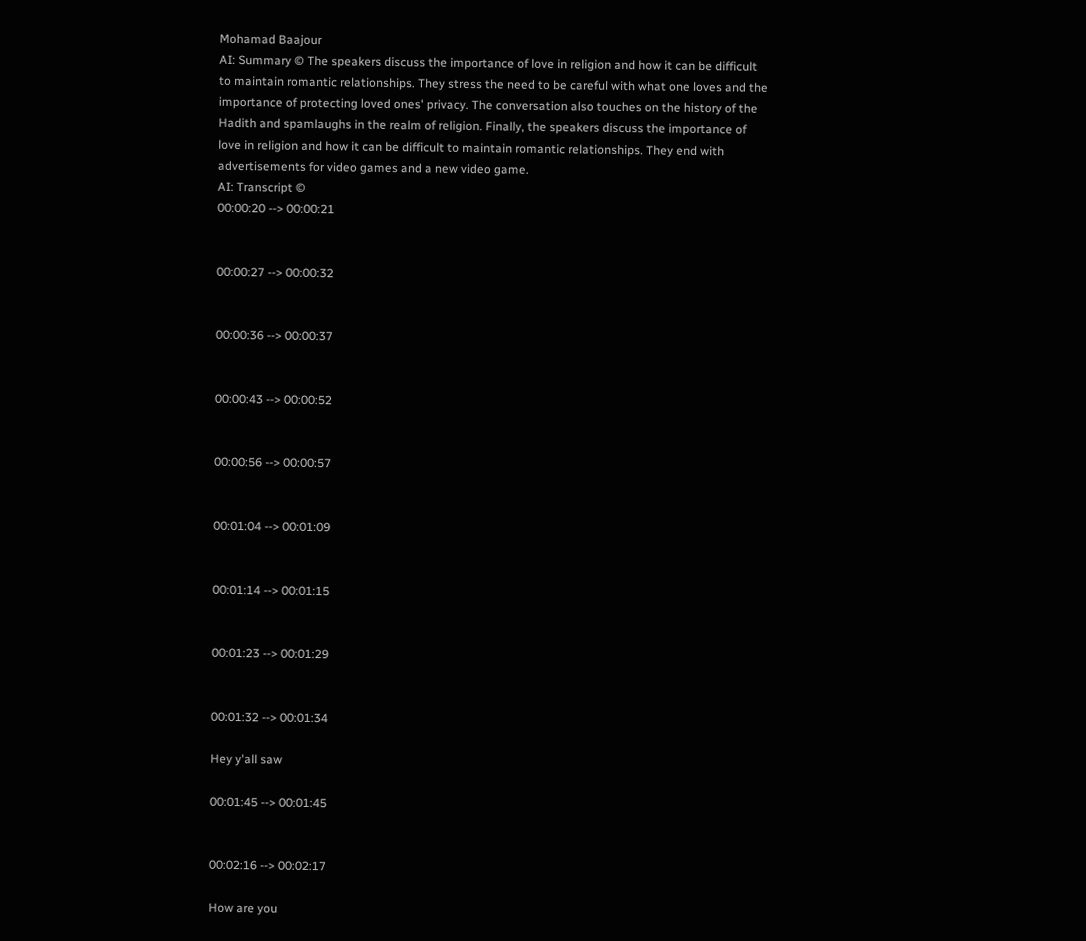Mohamad Baajour
AI: Summary © The speakers discuss the importance of love in religion and how it can be difficult to maintain romantic relationships. They stress the need to be careful with what one loves and the importance of protecting loved ones' privacy. The conversation also touches on the history of the Hadith and spamlaughs in the realm of religion. Finally, the speakers discuss the importance of love in religion and how it can be difficult to maintain romantic relationships. They end with advertisements for video games and a new video game.
AI: Transcript ©
00:00:20 --> 00:00:21


00:00:27 --> 00:00:32


00:00:36 --> 00:00:37


00:00:43 --> 00:00:52


00:00:56 --> 00:00:57


00:01:04 --> 00:01:09


00:01:14 --> 00:01:15


00:01:23 --> 00:01:29


00:01:32 --> 00:01:34

Hey y'all saw

00:01:45 --> 00:01:45


00:02:16 --> 00:02:17

How are you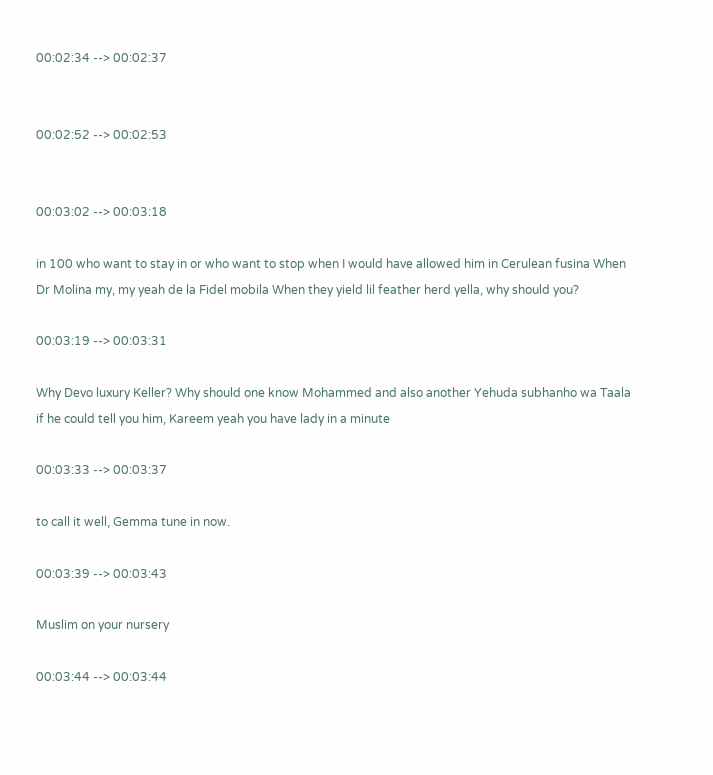00:02:34 --> 00:02:37


00:02:52 --> 00:02:53


00:03:02 --> 00:03:18

in 100 who want to stay in or who want to stop when I would have allowed him in Cerulean fusina When Dr Molina my, my yeah de la Fidel mobila When they yield lil feather herd yella, why should you?

00:03:19 --> 00:03:31

Why Devo luxury Keller? Why should one know Mohammed and also another Yehuda subhanho wa Taala if he could tell you him, Kareem yeah you have lady in a minute

00:03:33 --> 00:03:37

to call it well, Gemma tune in now.

00:03:39 --> 00:03:43

Muslim on your nursery

00:03:44 --> 00:03:44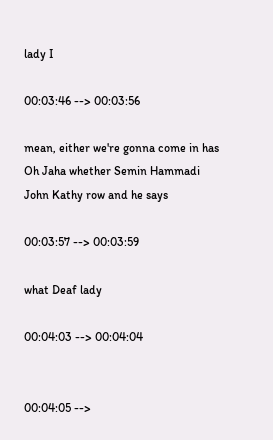lady I

00:03:46 --> 00:03:56

mean, either we're gonna come in has Oh Jaha whether Semin Hammadi John Kathy row and he says

00:03:57 --> 00:03:59

what Deaf lady

00:04:03 --> 00:04:04


00:04:05 -->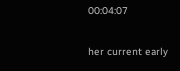00:04:07

her current early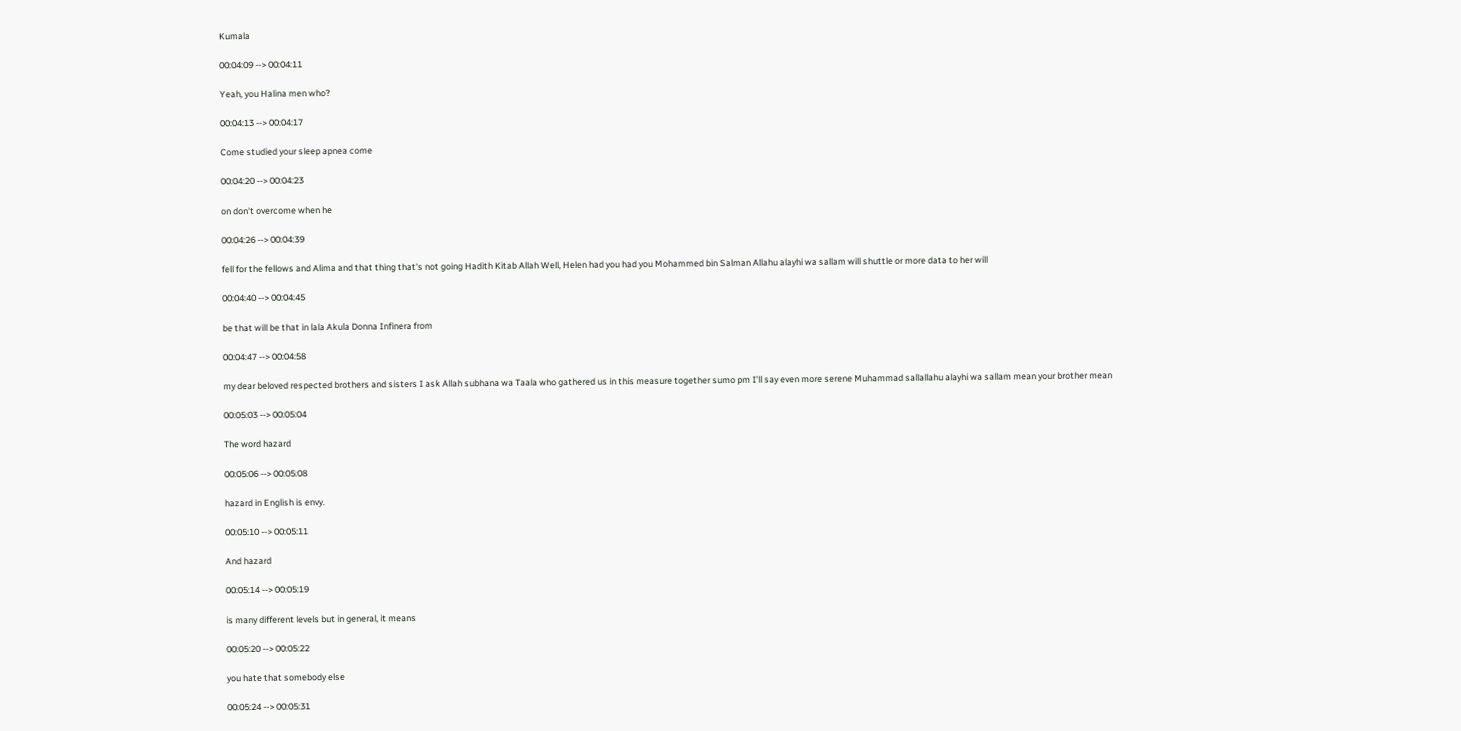Kumala

00:04:09 --> 00:04:11

Yeah, you Halina men who?

00:04:13 --> 00:04:17

Come studied your sleep apnea come

00:04:20 --> 00:04:23

on don't overcome when he

00:04:26 --> 00:04:39

fell for the fellows and Alima and that thing that's not going Hadith Kitab Allah Well, Helen had you had you Mohammed bin Salman Allahu alayhi wa sallam will shuttle or more data to her will

00:04:40 --> 00:04:45

be that will be that in lala Akula Donna Infinera from

00:04:47 --> 00:04:58

my dear beloved respected brothers and sisters I ask Allah subhana wa Taala who gathered us in this measure together sumo pm I'll say even more serene Muhammad sallallahu alayhi wa sallam mean your brother mean

00:05:03 --> 00:05:04

The word hazard

00:05:06 --> 00:05:08

hazard in English is envy.

00:05:10 --> 00:05:11

And hazard

00:05:14 --> 00:05:19

is many different levels but in general, it means

00:05:20 --> 00:05:22

you hate that somebody else

00:05:24 --> 00:05:31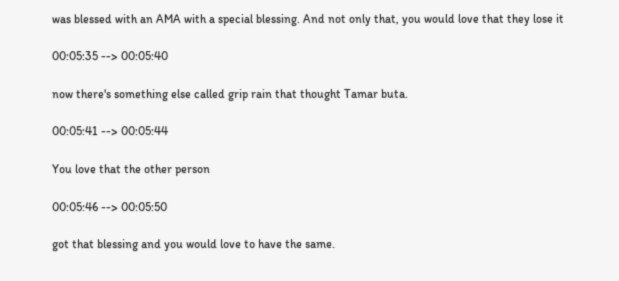was blessed with an AMA with a special blessing. And not only that, you would love that they lose it

00:05:35 --> 00:05:40

now there's something else called grip rain that thought Tamar buta.

00:05:41 --> 00:05:44

You love that the other person

00:05:46 --> 00:05:50

got that blessing and you would love to have the same.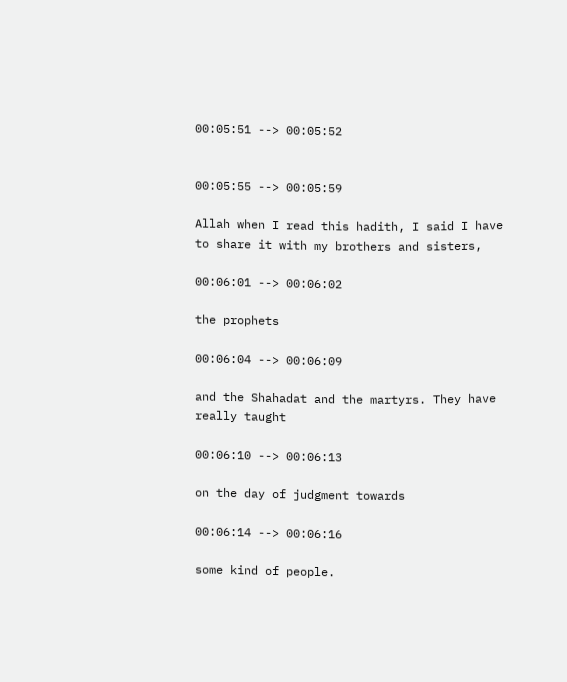00:05:51 --> 00:05:52


00:05:55 --> 00:05:59

Allah when I read this hadith, I said I have to share it with my brothers and sisters,

00:06:01 --> 00:06:02

the prophets

00:06:04 --> 00:06:09

and the Shahadat and the martyrs. They have really taught

00:06:10 --> 00:06:13

on the day of judgment towards

00:06:14 --> 00:06:16

some kind of people.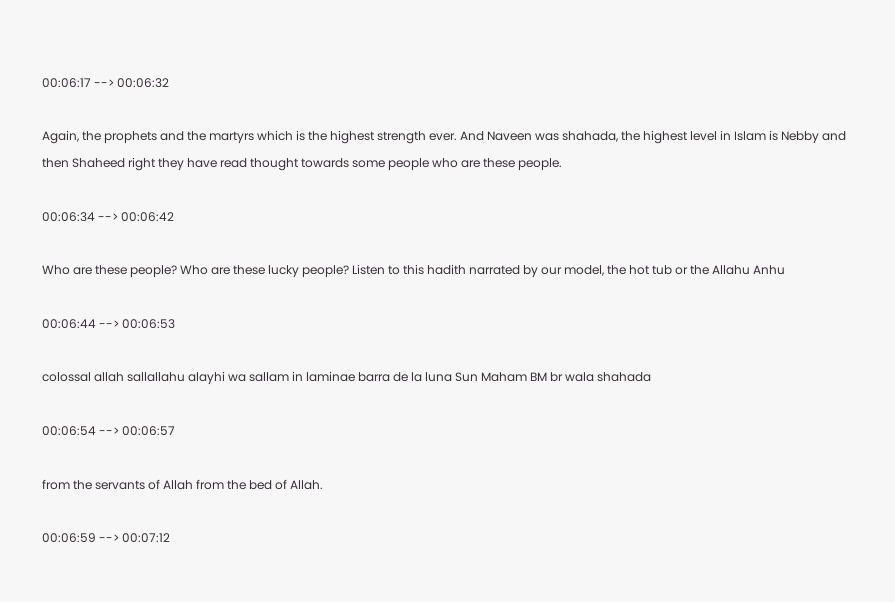00:06:17 --> 00:06:32

Again, the prophets and the martyrs which is the highest strength ever. And Naveen was shahada, the highest level in Islam is Nebby and then Shaheed right they have read thought towards some people who are these people.

00:06:34 --> 00:06:42

Who are these people? Who are these lucky people? Listen to this hadith narrated by our model, the hot tub or the Allahu Anhu

00:06:44 --> 00:06:53

colossal allah sallallahu alayhi wa sallam in laminae barra de la luna Sun Maham BM br wala shahada

00:06:54 --> 00:06:57

from the servants of Allah from the bed of Allah.

00:06:59 --> 00:07:12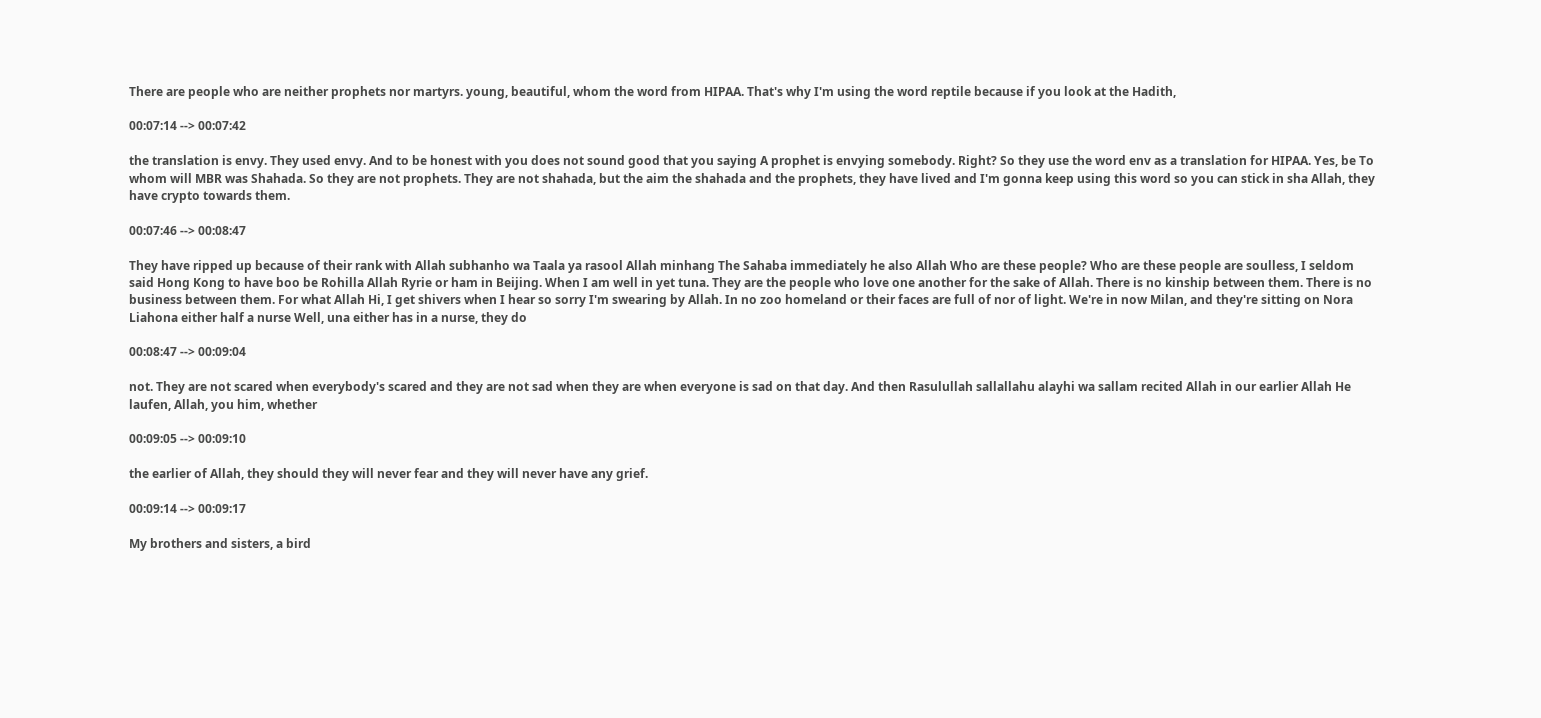There are people who are neither prophets nor martyrs. young, beautiful, whom the word from HIPAA. That's why I'm using the word reptile because if you look at the Hadith,

00:07:14 --> 00:07:42

the translation is envy. They used envy. And to be honest with you does not sound good that you saying A prophet is envying somebody. Right? So they use the word env as a translation for HIPAA. Yes, be To whom will MBR was Shahada. So they are not prophets. They are not shahada, but the aim the shahada and the prophets, they have lived and I'm gonna keep using this word so you can stick in sha Allah, they have crypto towards them.

00:07:46 --> 00:08:47

They have ripped up because of their rank with Allah subhanho wa Taala ya rasool Allah minhang The Sahaba immediately he also Allah Who are these people? Who are these people are soulless, I seldom said Hong Kong to have boo be Rohilla Allah Ryrie or ham in Beijing. When I am well in yet tuna. They are the people who love one another for the sake of Allah. There is no kinship between them. There is no business between them. For what Allah Hi, I get shivers when I hear so sorry I'm swearing by Allah. In no zoo homeland or their faces are full of nor of light. We're in now Milan, and they're sitting on Nora Liahona either half a nurse Well, una either has in a nurse, they do

00:08:47 --> 00:09:04

not. They are not scared when everybody's scared and they are not sad when they are when everyone is sad on that day. And then Rasulullah sallallahu alayhi wa sallam recited Allah in our earlier Allah He laufen, Allah, you him, whether

00:09:05 --> 00:09:10

the earlier of Allah, they should they will never fear and they will never have any grief.

00:09:14 --> 00:09:17

My brothers and sisters, a bird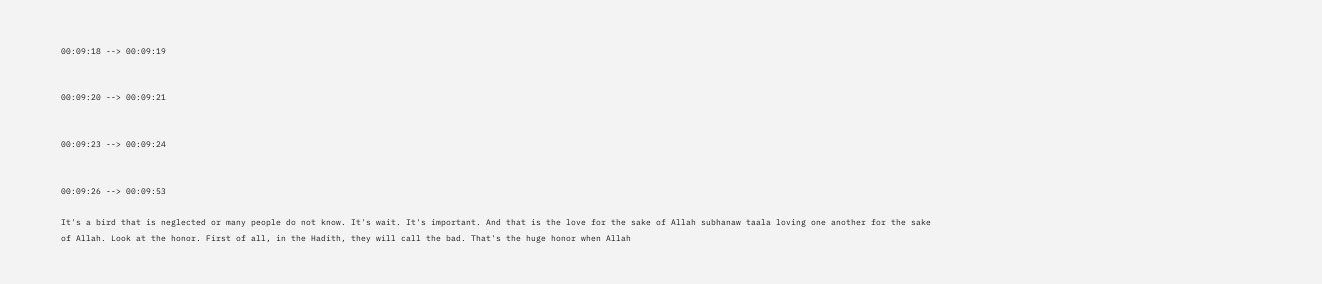00:09:18 --> 00:09:19


00:09:20 --> 00:09:21


00:09:23 --> 00:09:24


00:09:26 --> 00:09:53

It's a bird that is neglected or many people do not know. It's wait. It's important. And that is the love for the sake of Allah subhanaw taala loving one another for the sake of Allah. Look at the honor. First of all, in the Hadith, they will call the bad. That's the huge honor when Allah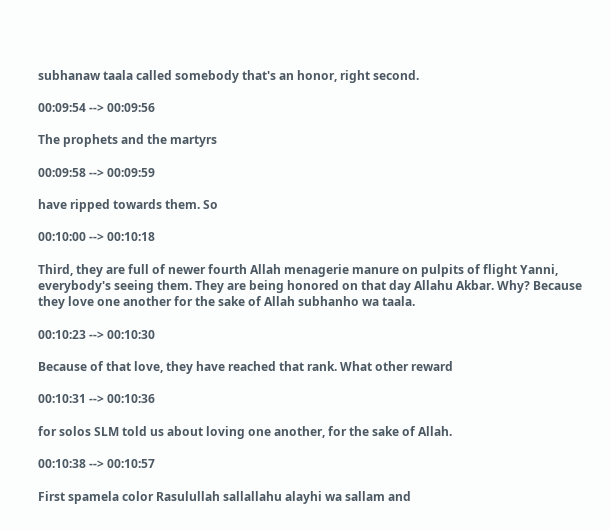subhanaw taala called somebody that's an honor, right second.

00:09:54 --> 00:09:56

The prophets and the martyrs

00:09:58 --> 00:09:59

have ripped towards them. So

00:10:00 --> 00:10:18

Third, they are full of newer fourth Allah menagerie manure on pulpits of flight Yanni, everybody's seeing them. They are being honored on that day Allahu Akbar. Why? Because they love one another for the sake of Allah subhanho wa taala.

00:10:23 --> 00:10:30

Because of that love, they have reached that rank. What other reward

00:10:31 --> 00:10:36

for solos SLM told us about loving one another, for the sake of Allah.

00:10:38 --> 00:10:57

First spamela color Rasulullah sallallahu alayhi wa sallam and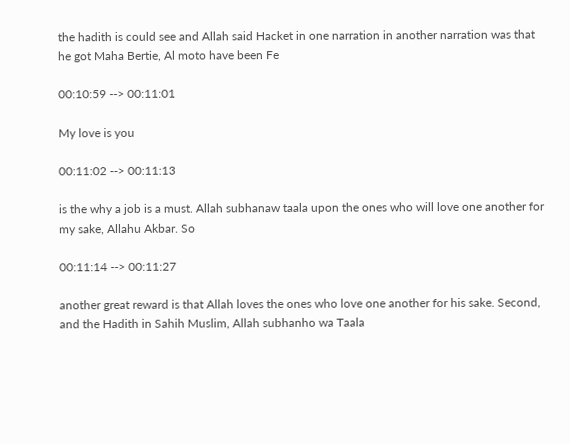the hadith is could see and Allah said Hacket in one narration in another narration was that he got Maha Bertie, Al moto have been Fe

00:10:59 --> 00:11:01

My love is you

00:11:02 --> 00:11:13

is the why a job is a must. Allah subhanaw taala upon the ones who will love one another for my sake, Allahu Akbar. So

00:11:14 --> 00:11:27

another great reward is that Allah loves the ones who love one another for his sake. Second, and the Hadith in Sahih Muslim, Allah subhanho wa Taala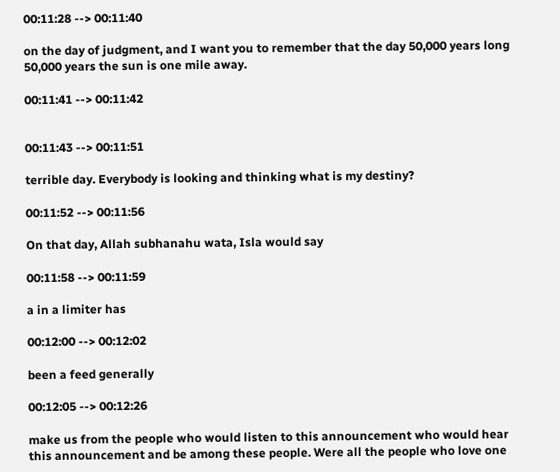00:11:28 --> 00:11:40

on the day of judgment, and I want you to remember that the day 50,000 years long 50,000 years the sun is one mile away.

00:11:41 --> 00:11:42


00:11:43 --> 00:11:51

terrible day. Everybody is looking and thinking what is my destiny?

00:11:52 --> 00:11:56

On that day, Allah subhanahu wata, Isla would say

00:11:58 --> 00:11:59

a in a limiter has

00:12:00 --> 00:12:02

been a feed generally

00:12:05 --> 00:12:26

make us from the people who would listen to this announcement who would hear this announcement and be among these people. Were all the people who love one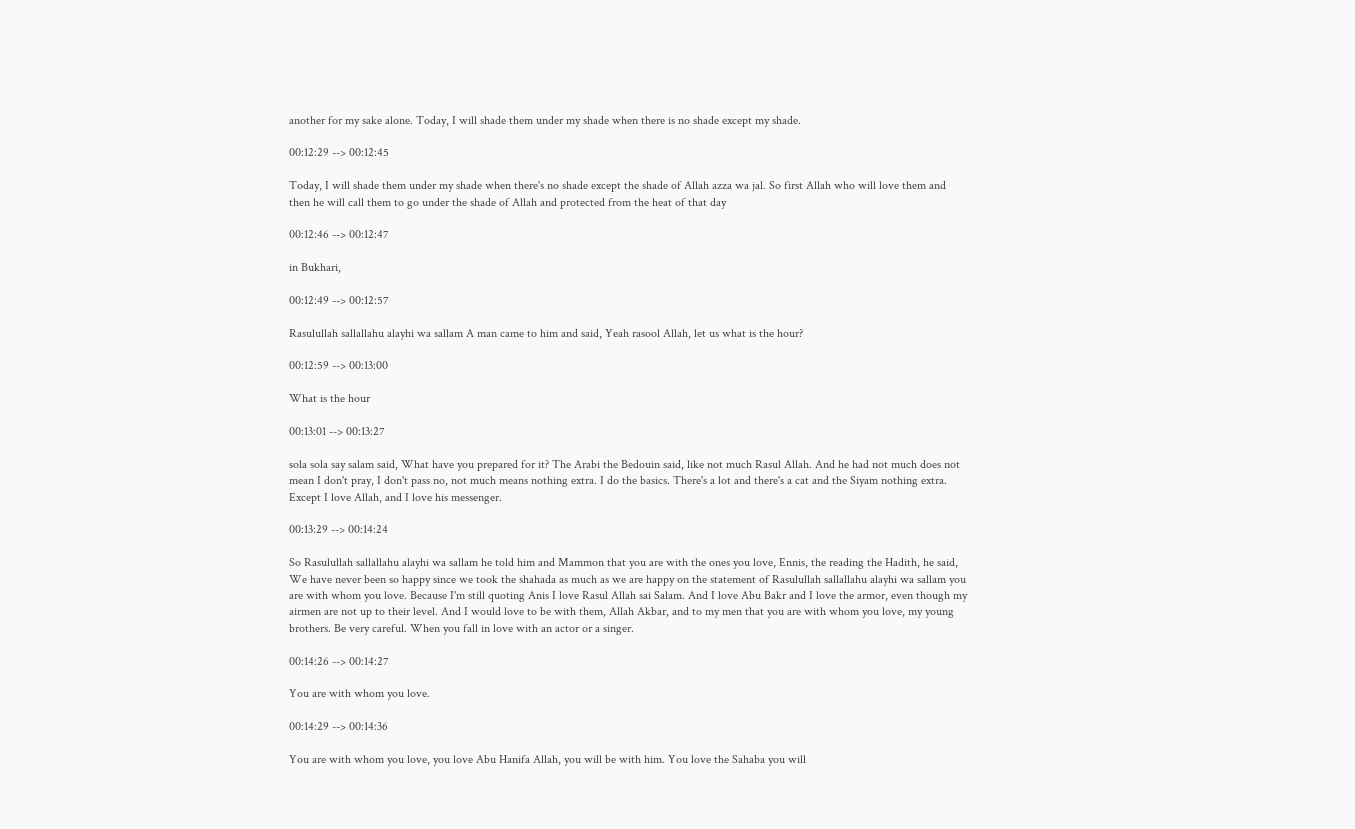another for my sake alone. Today, I will shade them under my shade when there is no shade except my shade.

00:12:29 --> 00:12:45

Today, I will shade them under my shade when there's no shade except the shade of Allah azza wa jal. So first Allah who will love them and then he will call them to go under the shade of Allah and protected from the heat of that day

00:12:46 --> 00:12:47

in Bukhari,

00:12:49 --> 00:12:57

Rasulullah sallallahu alayhi wa sallam A man came to him and said, Yeah rasool Allah, let us what is the hour?

00:12:59 --> 00:13:00

What is the hour

00:13:01 --> 00:13:27

sola sola say salam said, What have you prepared for it? The Arabi the Bedouin said, like not much Rasul Allah. And he had not much does not mean I don't pray, I don't pass no, not much means nothing extra. I do the basics. There's a lot and there's a cat and the Siyam nothing extra. Except I love Allah, and I love his messenger.

00:13:29 --> 00:14:24

So Rasulullah sallallahu alayhi wa sallam he told him and Mammon that you are with the ones you love, Ennis, the reading the Hadith, he said, We have never been so happy since we took the shahada as much as we are happy on the statement of Rasulullah sallallahu alayhi wa sallam you are with whom you love. Because I'm still quoting Anis I love Rasul Allah sai Salam. And I love Abu Bakr and I love the armor, even though my airmen are not up to their level. And I would love to be with them, Allah Akbar, and to my men that you are with whom you love, my young brothers. Be very careful. When you fall in love with an actor or a singer.

00:14:26 --> 00:14:27

You are with whom you love.

00:14:29 --> 00:14:36

You are with whom you love, you love Abu Hanifa Allah, you will be with him. You love the Sahaba you will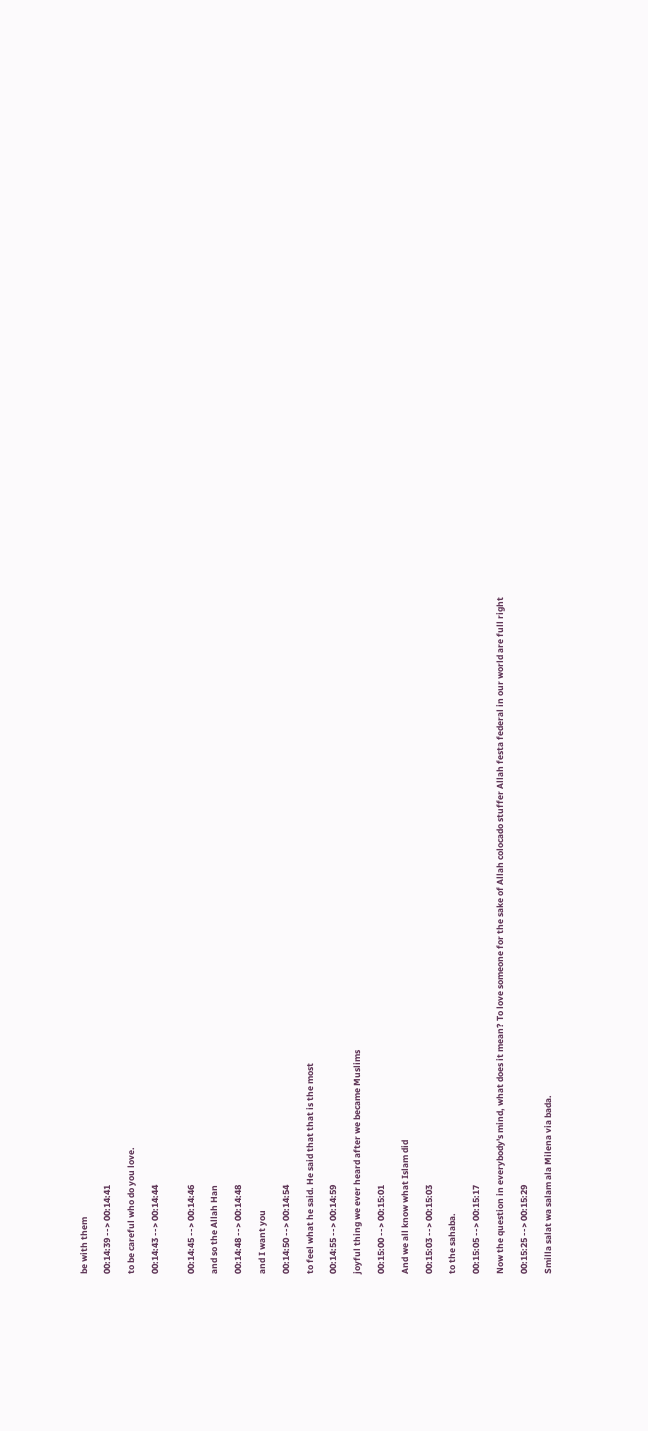be with them

00:14:39 --> 00:14:41

to be careful who do you love.

00:14:43 --> 00:14:44


00:14:45 --> 00:14:46

and so the Allah Han

00:14:48 --> 00:14:48

and I want you

00:14:50 --> 00:14:54

to feel what he said. He said that that is the most

00:14:55 --> 00:14:59

joyful thing we ever heard after we became Muslims

00:15:00 --> 00:15:01

And we all know what Islam did

00:15:03 --> 00:15:03

to the sahaba.

00:15:05 --> 00:15:17

Now the question in everybody's mind, what does it mean? To love someone for the sake of Allah colocado stuffer Allah festa federal in our world are full right

00:15:25 --> 00:15:29

Smilla salat wa salam ala Milena via bada.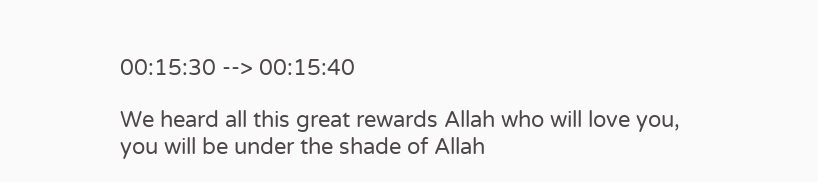00:15:30 --> 00:15:40

We heard all this great rewards Allah who will love you, you will be under the shade of Allah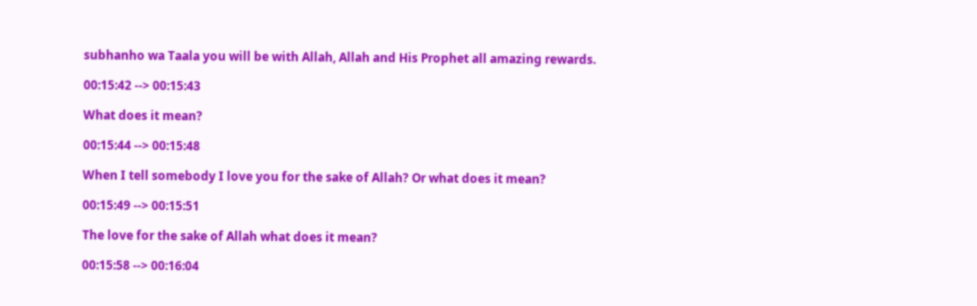subhanho wa Taala you will be with Allah, Allah and His Prophet all amazing rewards.

00:15:42 --> 00:15:43

What does it mean?

00:15:44 --> 00:15:48

When I tell somebody I love you for the sake of Allah? Or what does it mean?

00:15:49 --> 00:15:51

The love for the sake of Allah what does it mean?

00:15:58 --> 00:16:04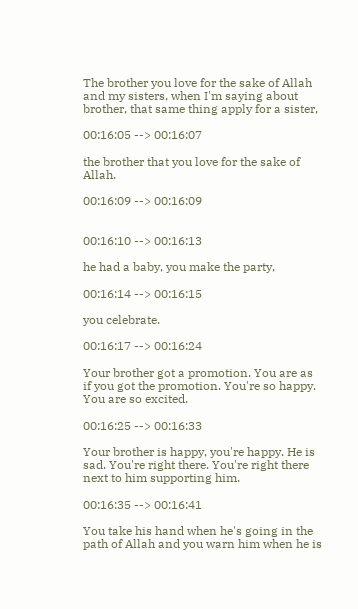The brother you love for the sake of Allah and my sisters, when I'm saying about brother, that same thing apply for a sister,

00:16:05 --> 00:16:07

the brother that you love for the sake of Allah.

00:16:09 --> 00:16:09


00:16:10 --> 00:16:13

he had a baby, you make the party,

00:16:14 --> 00:16:15

you celebrate.

00:16:17 --> 00:16:24

Your brother got a promotion. You are as if you got the promotion. You're so happy. You are so excited.

00:16:25 --> 00:16:33

Your brother is happy, you're happy. He is sad. You're right there. You're right there next to him supporting him.

00:16:35 --> 00:16:41

You take his hand when he's going in the path of Allah and you warn him when he is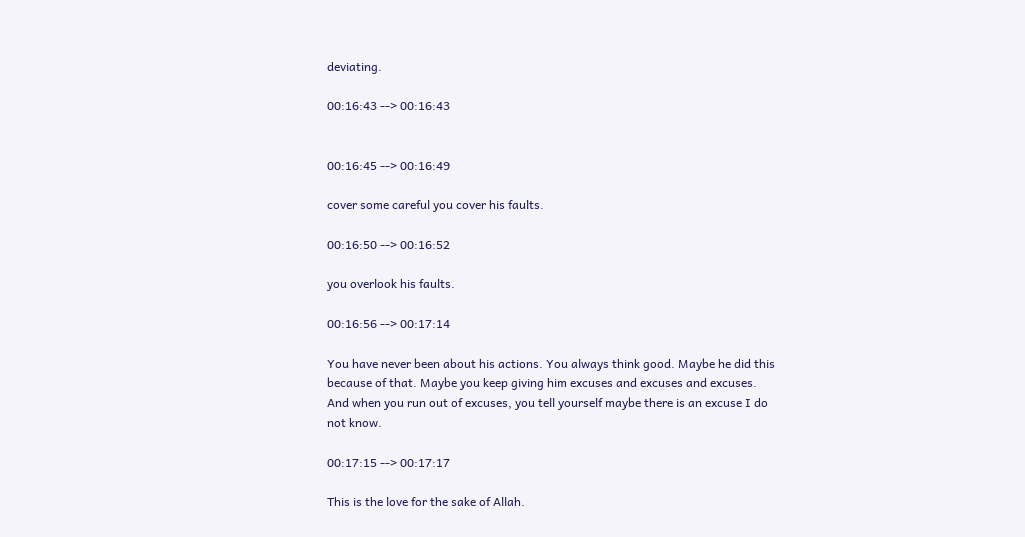deviating.

00:16:43 --> 00:16:43


00:16:45 --> 00:16:49

cover some careful you cover his faults.

00:16:50 --> 00:16:52

you overlook his faults.

00:16:56 --> 00:17:14

You have never been about his actions. You always think good. Maybe he did this because of that. Maybe you keep giving him excuses and excuses and excuses. And when you run out of excuses, you tell yourself maybe there is an excuse I do not know.

00:17:15 --> 00:17:17

This is the love for the sake of Allah.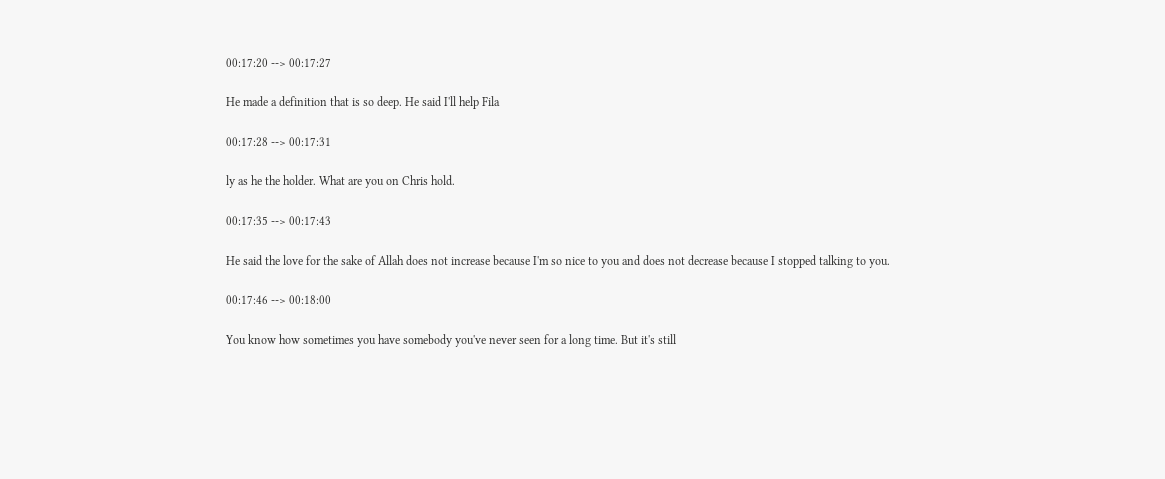00:17:20 --> 00:17:27

He made a definition that is so deep. He said I'll help Fila

00:17:28 --> 00:17:31

ly as he the holder. What are you on Chris hold.

00:17:35 --> 00:17:43

He said the love for the sake of Allah does not increase because I'm so nice to you and does not decrease because I stopped talking to you.

00:17:46 --> 00:18:00

You know how sometimes you have somebody you've never seen for a long time. But it's still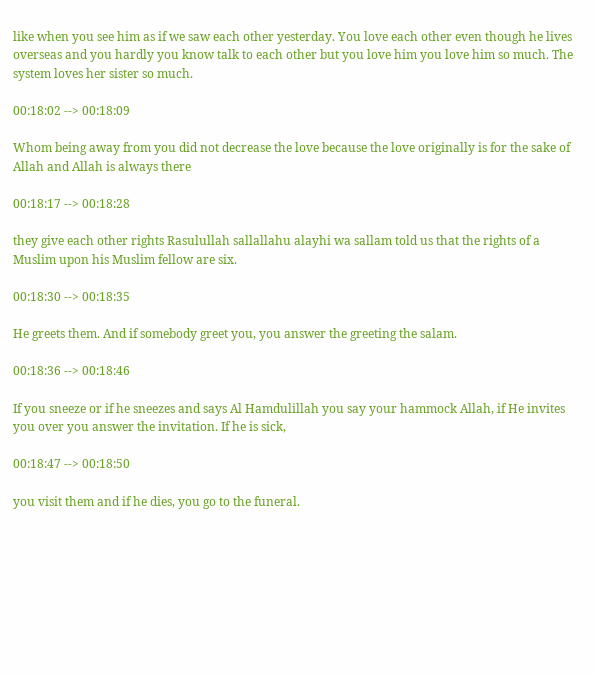like when you see him as if we saw each other yesterday. You love each other even though he lives overseas and you hardly you know talk to each other but you love him you love him so much. The system loves her sister so much.

00:18:02 --> 00:18:09

Whom being away from you did not decrease the love because the love originally is for the sake of Allah and Allah is always there

00:18:17 --> 00:18:28

they give each other rights Rasulullah sallallahu alayhi wa sallam told us that the rights of a Muslim upon his Muslim fellow are six.

00:18:30 --> 00:18:35

He greets them. And if somebody greet you, you answer the greeting the salam.

00:18:36 --> 00:18:46

If you sneeze or if he sneezes and says Al Hamdulillah you say your hammock Allah, if He invites you over you answer the invitation. If he is sick,

00:18:47 --> 00:18:50

you visit them and if he dies, you go to the funeral.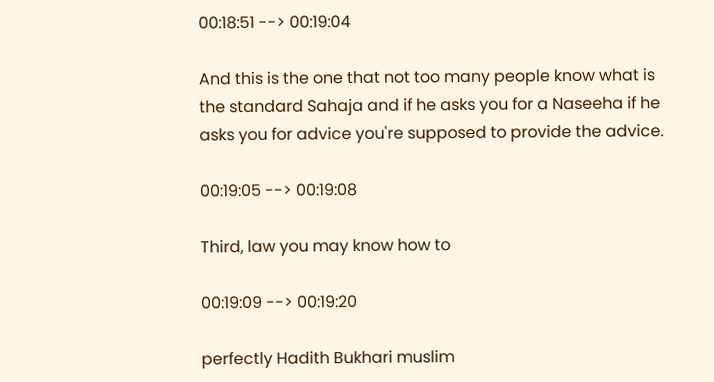00:18:51 --> 00:19:04

And this is the one that not too many people know what is the standard Sahaja and if he asks you for a Naseeha if he asks you for advice you're supposed to provide the advice.

00:19:05 --> 00:19:08

Third, law you may know how to

00:19:09 --> 00:19:20

perfectly Hadith Bukhari muslim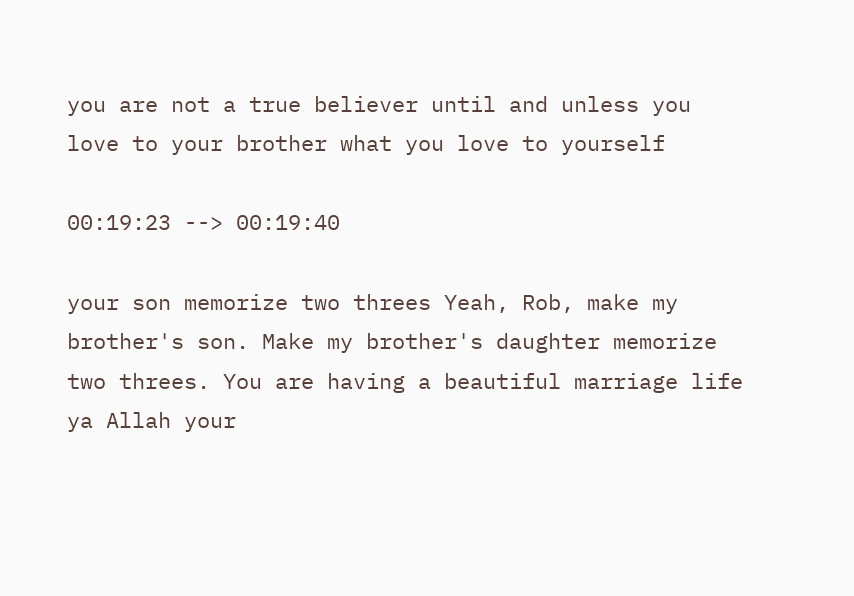you are not a true believer until and unless you love to your brother what you love to yourself

00:19:23 --> 00:19:40

your son memorize two threes Yeah, Rob, make my brother's son. Make my brother's daughter memorize two threes. You are having a beautiful marriage life ya Allah your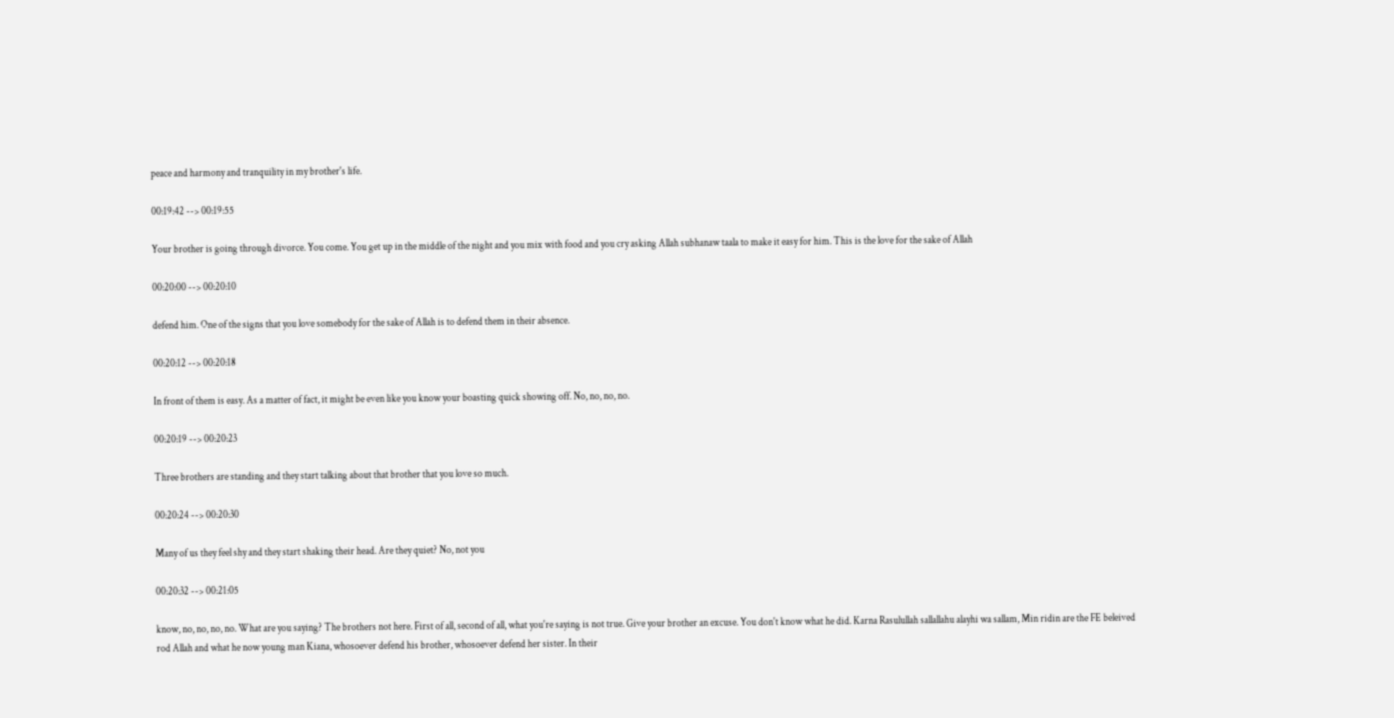peace and harmony and tranquility in my brother's life.

00:19:42 --> 00:19:55

Your brother is going through divorce. You come. You get up in the middle of the night and you mix with food and you cry asking Allah subhanaw taala to make it easy for him. This is the love for the sake of Allah

00:20:00 --> 00:20:10

defend him. One of the signs that you love somebody for the sake of Allah is to defend them in their absence.

00:20:12 --> 00:20:18

In front of them is easy. As a matter of fact, it might be even like you know your boasting quick showing off. No, no, no, no.

00:20:19 --> 00:20:23

Three brothers are standing and they start talking about that brother that you love so much.

00:20:24 --> 00:20:30

Many of us they feel shy and they start shaking their head. Are they quiet? No, not you

00:20:32 --> 00:21:05

know, no, no, no, no. What are you saying? The brothers not here. First of all, second of all, what you're saying is not true. Give your brother an excuse. You don't know what he did. Karna Rasulullah sallallahu alayhi wa sallam, Min ridin are the FE beleived rod Allah and what he now young man Kiana, whosoever defend his brother, whosoever defend her sister. In their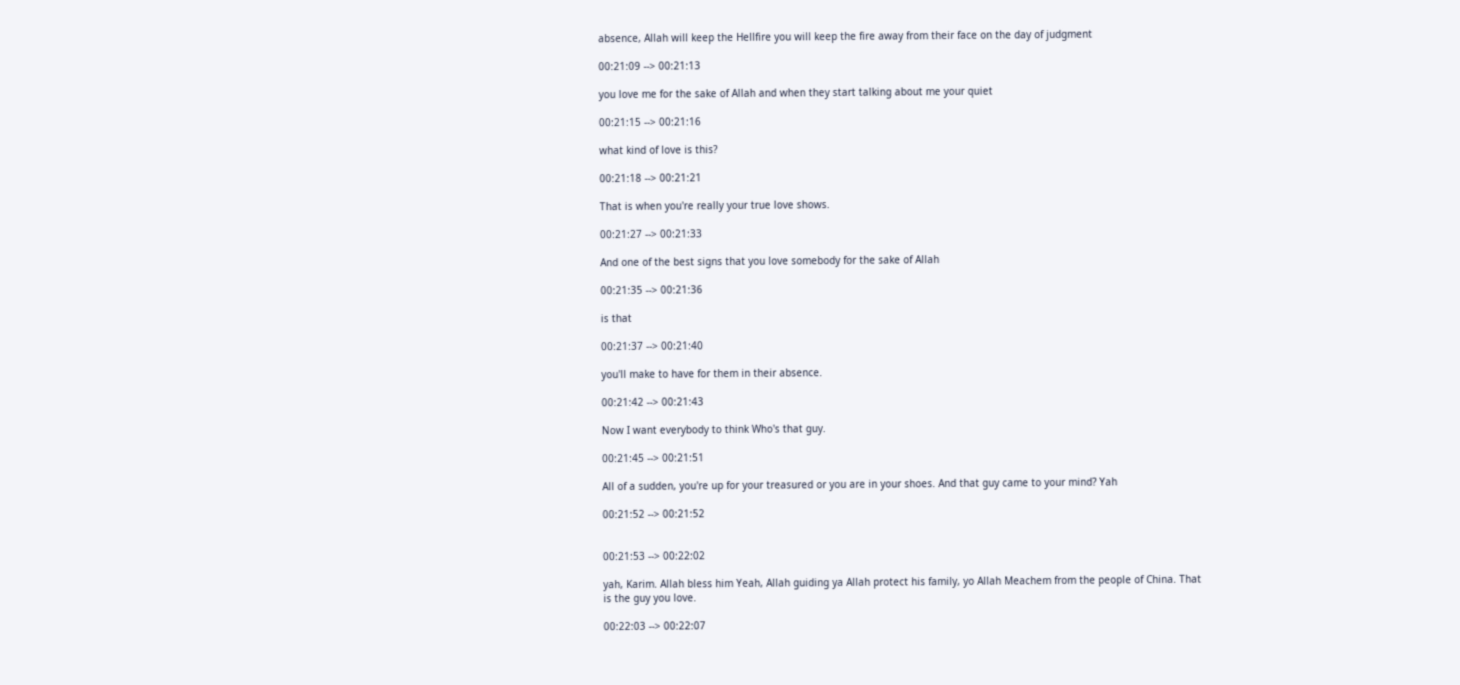absence, Allah will keep the Hellfire you will keep the fire away from their face on the day of judgment

00:21:09 --> 00:21:13

you love me for the sake of Allah and when they start talking about me your quiet

00:21:15 --> 00:21:16

what kind of love is this?

00:21:18 --> 00:21:21

That is when you're really your true love shows.

00:21:27 --> 00:21:33

And one of the best signs that you love somebody for the sake of Allah

00:21:35 --> 00:21:36

is that

00:21:37 --> 00:21:40

you'll make to have for them in their absence.

00:21:42 --> 00:21:43

Now I want everybody to think Who's that guy.

00:21:45 --> 00:21:51

All of a sudden, you're up for your treasured or you are in your shoes. And that guy came to your mind? Yah

00:21:52 --> 00:21:52


00:21:53 --> 00:22:02

yah, Karim. Allah bless him Yeah, Allah guiding ya Allah protect his family, yo Allah Meachem from the people of China. That is the guy you love.

00:22:03 --> 00:22:07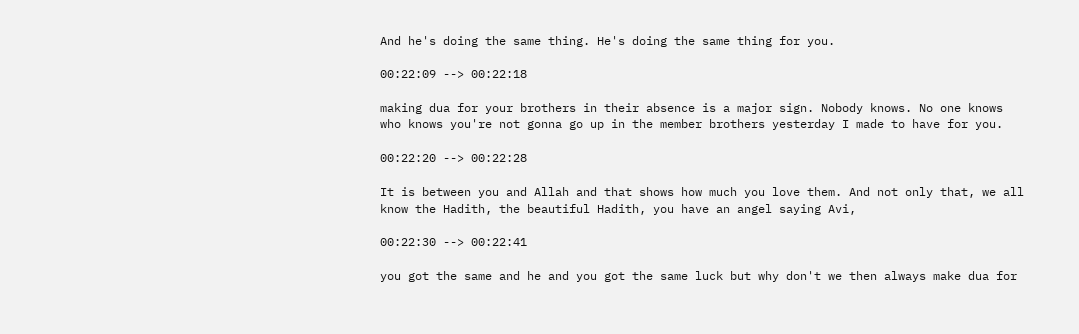And he's doing the same thing. He's doing the same thing for you.

00:22:09 --> 00:22:18

making dua for your brothers in their absence is a major sign. Nobody knows. No one knows who knows you're not gonna go up in the member brothers yesterday I made to have for you.

00:22:20 --> 00:22:28

It is between you and Allah and that shows how much you love them. And not only that, we all know the Hadith, the beautiful Hadith, you have an angel saying Avi,

00:22:30 --> 00:22:41

you got the same and he and you got the same luck but why don't we then always make dua for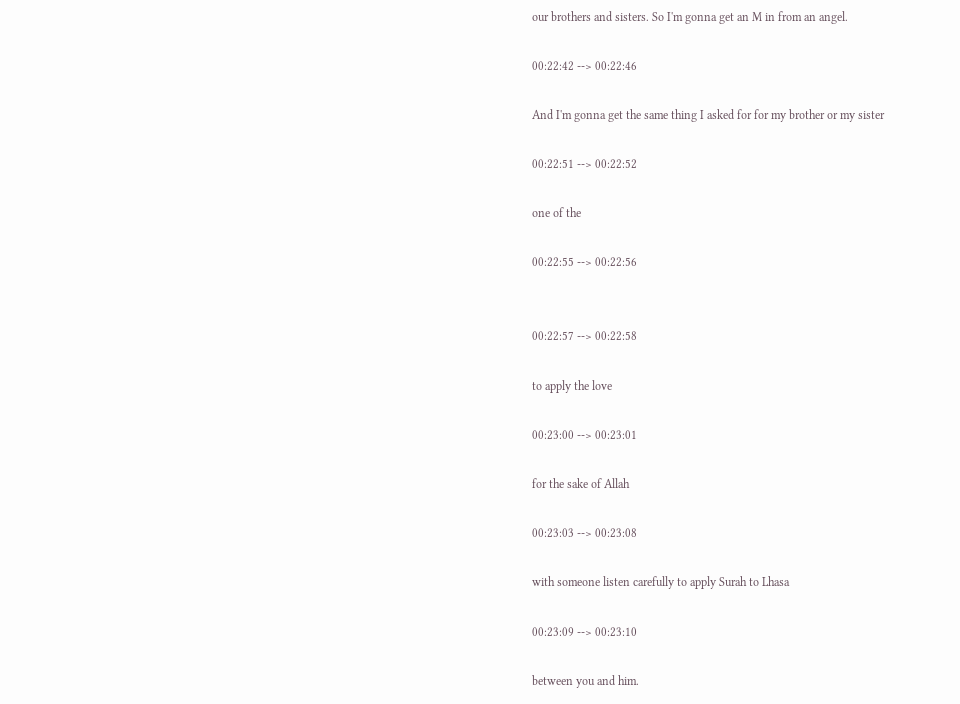our brothers and sisters. So I'm gonna get an M in from an angel.

00:22:42 --> 00:22:46

And I'm gonna get the same thing I asked for for my brother or my sister

00:22:51 --> 00:22:52

one of the

00:22:55 --> 00:22:56


00:22:57 --> 00:22:58

to apply the love

00:23:00 --> 00:23:01

for the sake of Allah

00:23:03 --> 00:23:08

with someone listen carefully to apply Surah to Lhasa

00:23:09 --> 00:23:10

between you and him.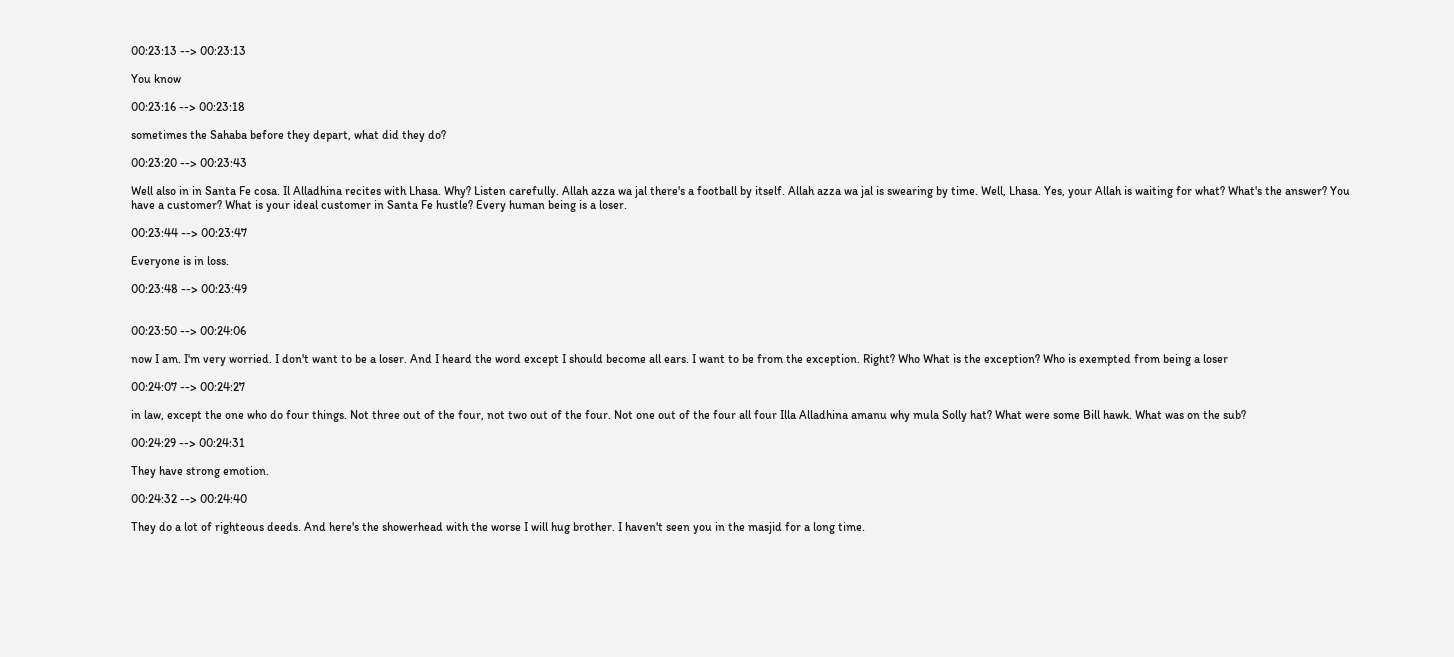00:23:13 --> 00:23:13

You know

00:23:16 --> 00:23:18

sometimes the Sahaba before they depart, what did they do?

00:23:20 --> 00:23:43

Well also in in Santa Fe cosa. Il Alladhina recites with Lhasa. Why? Listen carefully. Allah azza wa jal there's a football by itself. Allah azza wa jal is swearing by time. Well, Lhasa. Yes, your Allah is waiting for what? What's the answer? You have a customer? What is your ideal customer in Santa Fe hustle? Every human being is a loser.

00:23:44 --> 00:23:47

Everyone is in loss.

00:23:48 --> 00:23:49


00:23:50 --> 00:24:06

now I am. I'm very worried. I don't want to be a loser. And I heard the word except I should become all ears. I want to be from the exception. Right? Who What is the exception? Who is exempted from being a loser

00:24:07 --> 00:24:27

in law, except the one who do four things. Not three out of the four, not two out of the four. Not one out of the four all four Illa Alladhina amanu why mula Solly hat? What were some Bill hawk. What was on the sub?

00:24:29 --> 00:24:31

They have strong emotion.

00:24:32 --> 00:24:40

They do a lot of righteous deeds. And here's the showerhead with the worse I will hug brother. I haven't seen you in the masjid for a long time.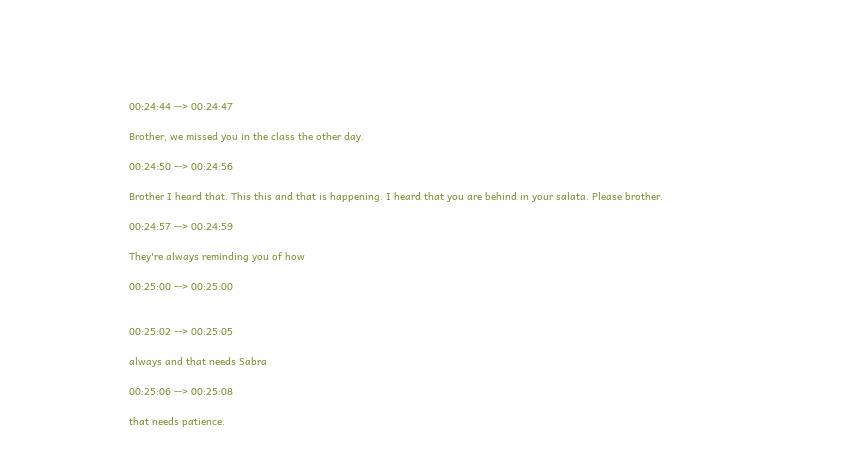00:24:44 --> 00:24:47

Brother, we missed you in the class the other day.

00:24:50 --> 00:24:56

Brother I heard that. This this and that is happening. I heard that you are behind in your salata. Please brother.

00:24:57 --> 00:24:59

They're always reminding you of how

00:25:00 --> 00:25:00


00:25:02 --> 00:25:05

always and that needs Sabra

00:25:06 --> 00:25:08

that needs patience.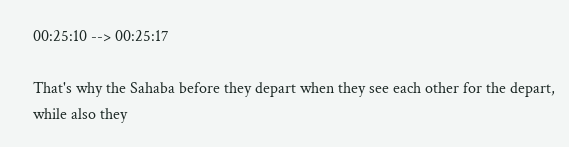00:25:10 --> 00:25:17

That's why the Sahaba before they depart when they see each other for the depart, while also they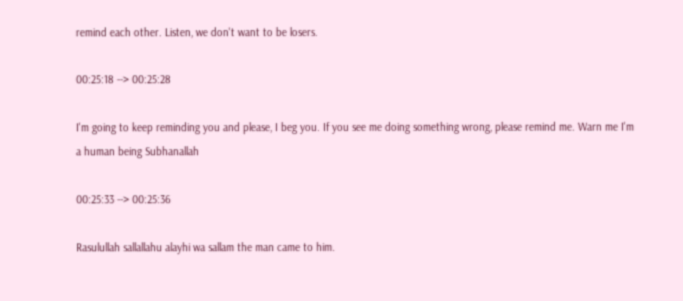remind each other. Listen, we don't want to be losers.

00:25:18 --> 00:25:28

I'm going to keep reminding you and please, I beg you. If you see me doing something wrong, please remind me. Warn me I'm a human being Subhanallah

00:25:33 --> 00:25:36

Rasulullah sallallahu alayhi wa sallam the man came to him.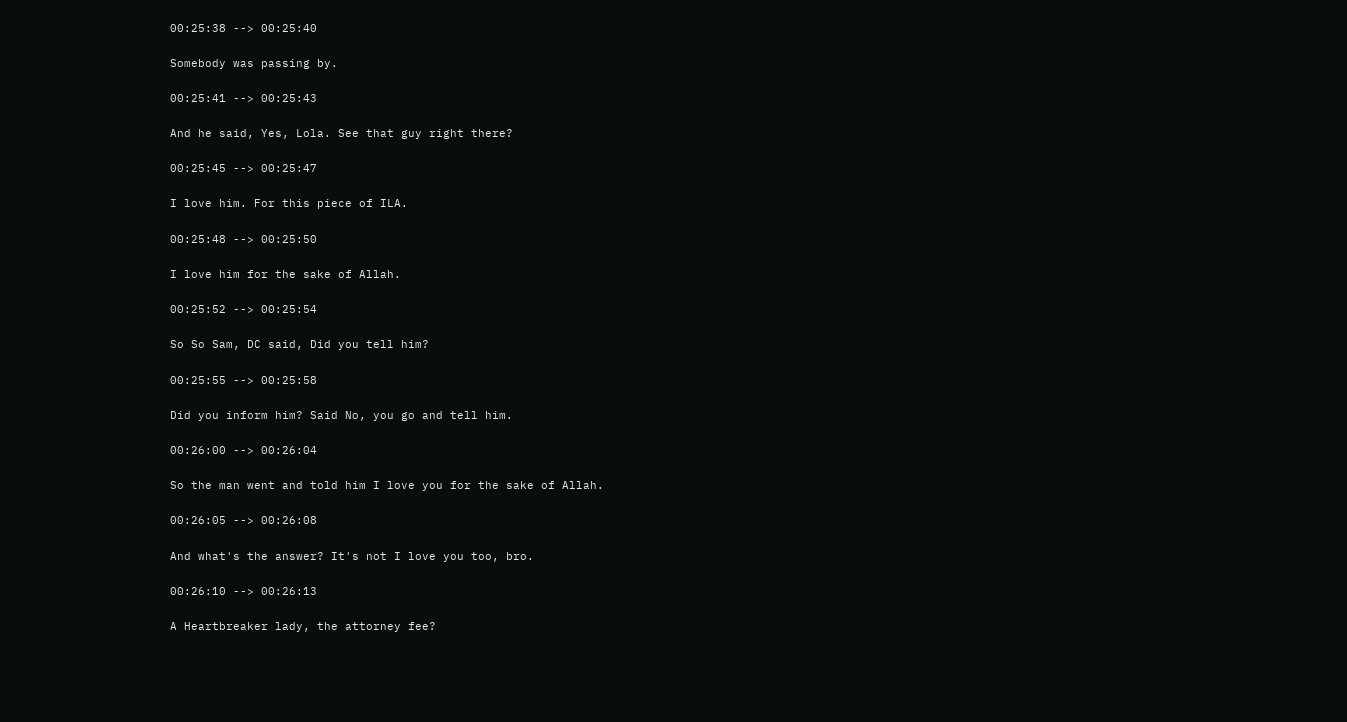00:25:38 --> 00:25:40

Somebody was passing by.

00:25:41 --> 00:25:43

And he said, Yes, Lola. See that guy right there?

00:25:45 --> 00:25:47

I love him. For this piece of ILA.

00:25:48 --> 00:25:50

I love him for the sake of Allah.

00:25:52 --> 00:25:54

So So Sam, DC said, Did you tell him?

00:25:55 --> 00:25:58

Did you inform him? Said No, you go and tell him.

00:26:00 --> 00:26:04

So the man went and told him I love you for the sake of Allah.

00:26:05 --> 00:26:08

And what's the answer? It's not I love you too, bro.

00:26:10 --> 00:26:13

A Heartbreaker lady, the attorney fee?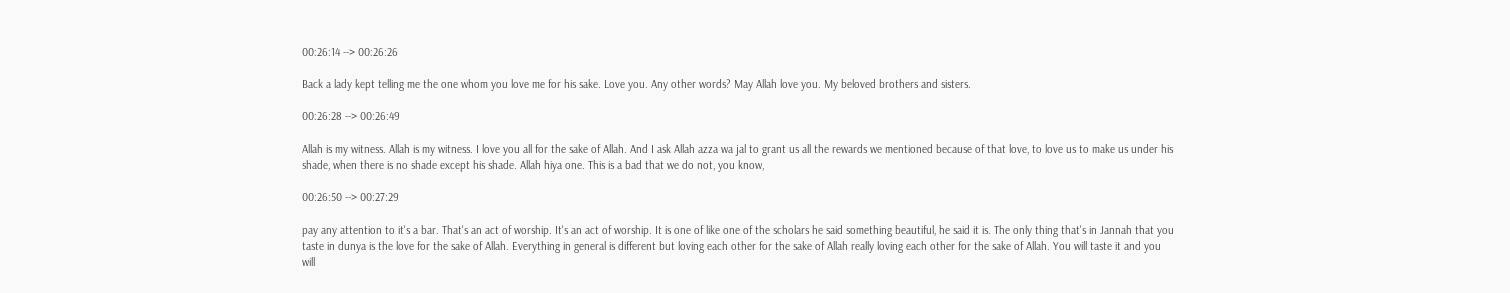00:26:14 --> 00:26:26

Back a lady kept telling me the one whom you love me for his sake. Love you. Any other words? May Allah love you. My beloved brothers and sisters.

00:26:28 --> 00:26:49

Allah is my witness. Allah is my witness. I love you all for the sake of Allah. And I ask Allah azza wa jal to grant us all the rewards we mentioned because of that love, to love us to make us under his shade, when there is no shade except his shade. Allah hiya one. This is a bad that we do not, you know,

00:26:50 --> 00:27:29

pay any attention to it's a bar. That's an act of worship. It's an act of worship. It is one of like one of the scholars he said something beautiful, he said it is. The only thing that's in Jannah that you taste in dunya is the love for the sake of Allah. Everything in general is different but loving each other for the sake of Allah really loving each other for the sake of Allah. You will taste it and you will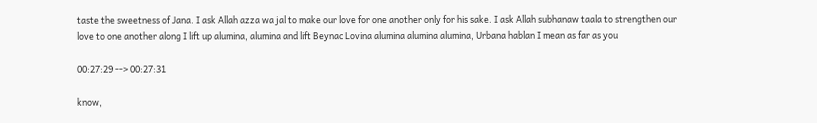taste the sweetness of Jana. I ask Allah azza wa jal to make our love for one another only for his sake. I ask Allah subhanaw taala to strengthen our love to one another along I lift up alumina, alumina and lift Beynac Lovina alumina alumina alumina, Urbana hablan I mean as far as you

00:27:29 --> 00:27:31

know,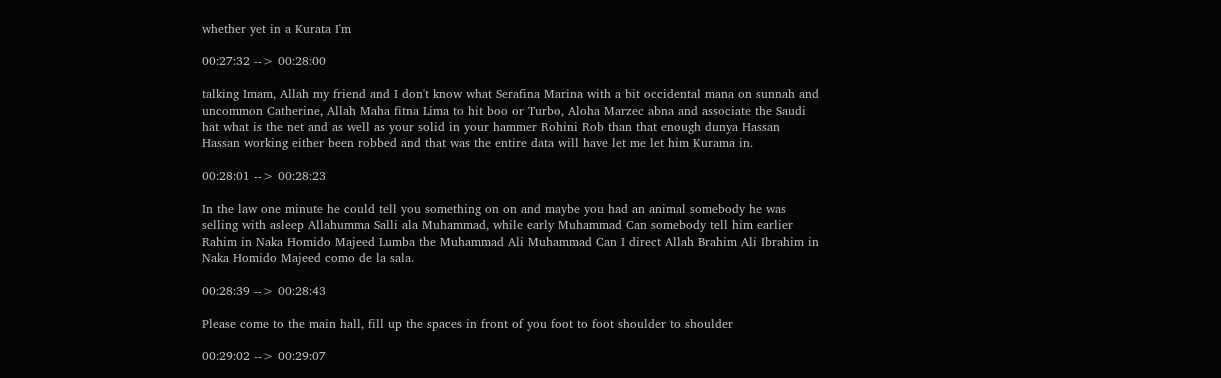whether yet in a Kurata I'm

00:27:32 --> 00:28:00

talking Imam, Allah my friend and I don't know what Serafina Marina with a bit occidental mana on sunnah and uncommon Catherine, Allah Maha fitna Lima to hit boo or Turbo, Aloha Marzec abna and associate the Saudi hat what is the net and as well as your solid in your hammer Rohini Rob than that enough dunya Hassan Hassan working either been robbed and that was the entire data will have let me let him Kurama in.

00:28:01 --> 00:28:23

In the law one minute he could tell you something on on and maybe you had an animal somebody he was selling with asleep Allahumma Salli ala Muhammad, while early Muhammad Can somebody tell him earlier Rahim in Naka Homido Majeed Lumba the Muhammad Ali Muhammad Can I direct Allah Brahim Ali Ibrahim in Naka Homido Majeed como de la sala.

00:28:39 --> 00:28:43

Please come to the main hall, fill up the spaces in front of you foot to foot shoulder to shoulder

00:29:02 --> 00:29:07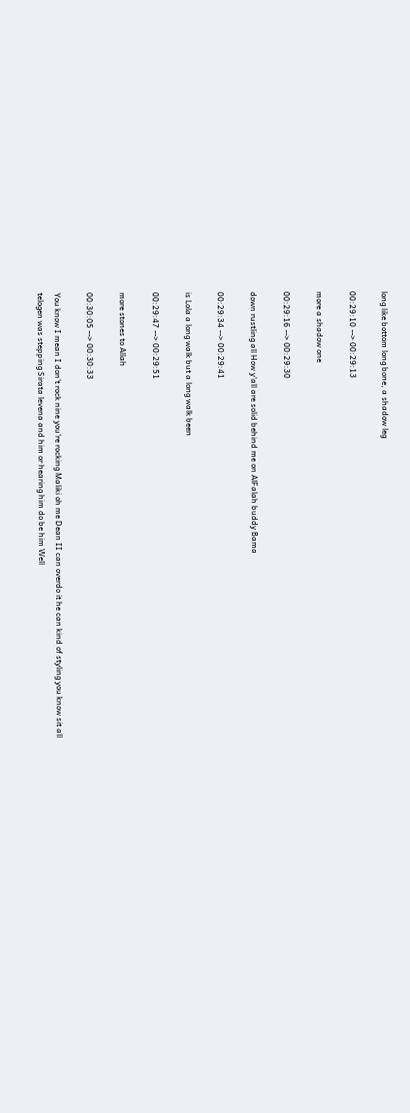long like bottom long bone, a shadow leg

00:29:10 --> 00:29:13

more a shadow one

00:29:16 --> 00:29:30

down rustling all How y'all are solid behind me on AlFalah buddy Bama

00:29:34 --> 00:29:41

is Lola a long walk but a long walk been

00:29:47 --> 00:29:51

more stones to Allah

00:30:05 --> 00:30:33

You know I mean I don't rock nine you're rocking Maliki oh me Dean II can overdo it he can kind of styling you know sit all telogen was stepping Sirata levena and him or hearing him do be him Well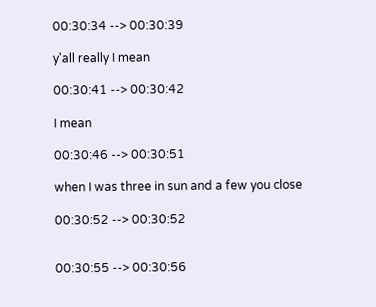00:30:34 --> 00:30:39

y'all really I mean

00:30:41 --> 00:30:42

I mean

00:30:46 --> 00:30:51

when I was three in sun and a few you close

00:30:52 --> 00:30:52


00:30:55 --> 00:30:56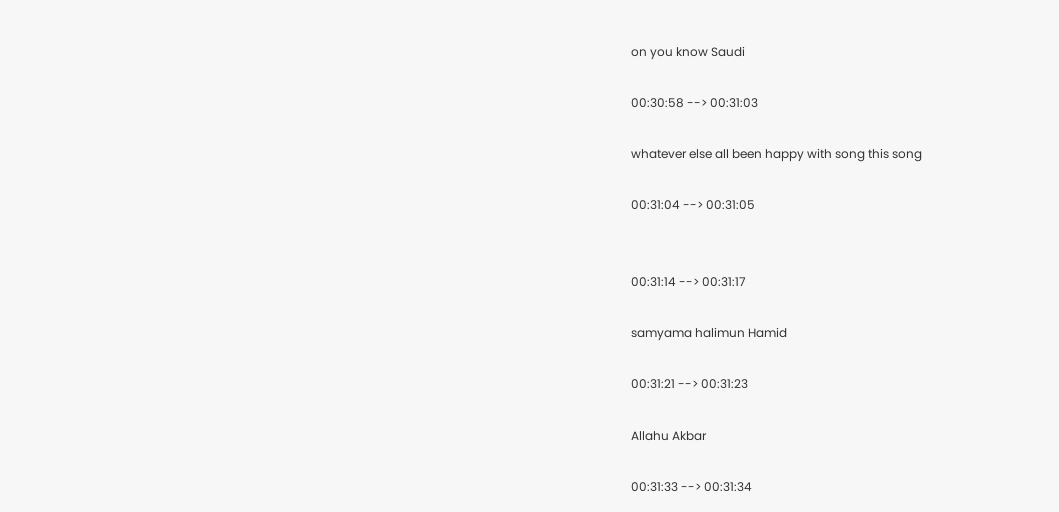on you know Saudi

00:30:58 --> 00:31:03

whatever else all been happy with song this song

00:31:04 --> 00:31:05


00:31:14 --> 00:31:17

samyama halimun Hamid

00:31:21 --> 00:31:23

Allahu Akbar

00:31:33 --> 00:31:34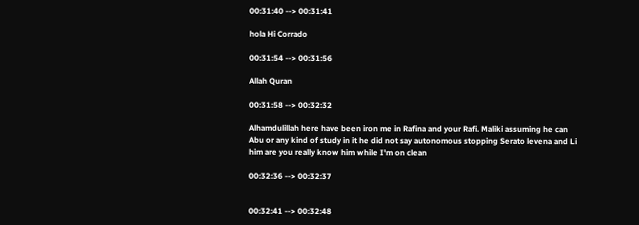00:31:40 --> 00:31:41

hola Hi Corrado

00:31:54 --> 00:31:56

Allah Quran

00:31:58 --> 00:32:32

Alhamdulillah here have been iron me in Rafina and your Rafi. Maliki assuming he can Abu or any kind of study in it he did not say autonomous stopping Serato levena and Li him are you really know him while I'm on clean

00:32:36 --> 00:32:37


00:32:41 --> 00:32:48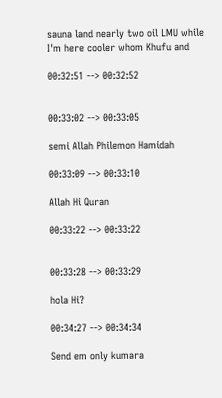sauna land nearly two oil LMU while I'm here cooler whom Khufu and

00:32:51 --> 00:32:52


00:33:02 --> 00:33:05

semi Allah Philemon Hamidah

00:33:09 --> 00:33:10

Allah Hi Quran

00:33:22 --> 00:33:22


00:33:28 --> 00:33:29

hola Hi?

00:34:27 --> 00:34:34

Send em only kumara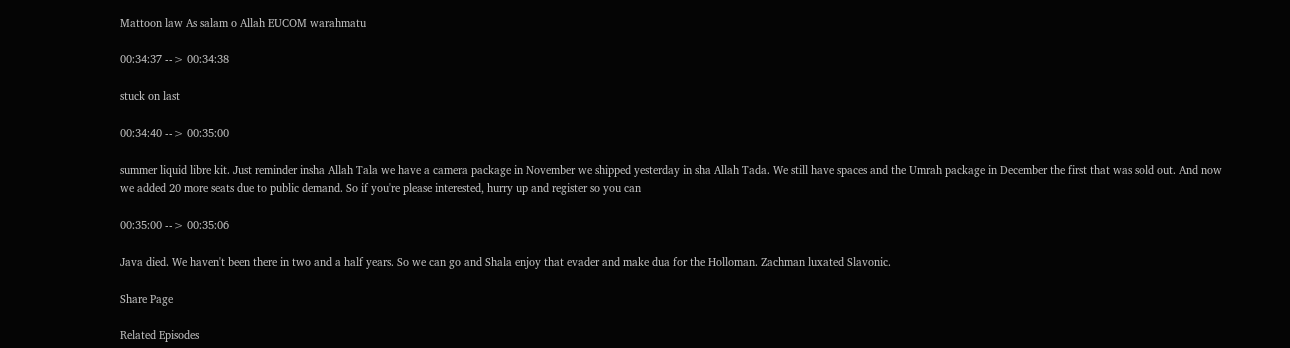Mattoon law As salam o Allah EUCOM warahmatu

00:34:37 --> 00:34:38

stuck on last

00:34:40 --> 00:35:00

summer liquid libre kit. Just reminder insha Allah Tala we have a camera package in November we shipped yesterday in sha Allah Tada. We still have spaces and the Umrah package in December the first that was sold out. And now we added 20 more seats due to public demand. So if you're please interested, hurry up and register so you can

00:35:00 --> 00:35:06

Java died. We haven't been there in two and a half years. So we can go and Shala enjoy that evader and make dua for the Holloman. Zachman luxated Slavonic.

Share Page

Related Episodes